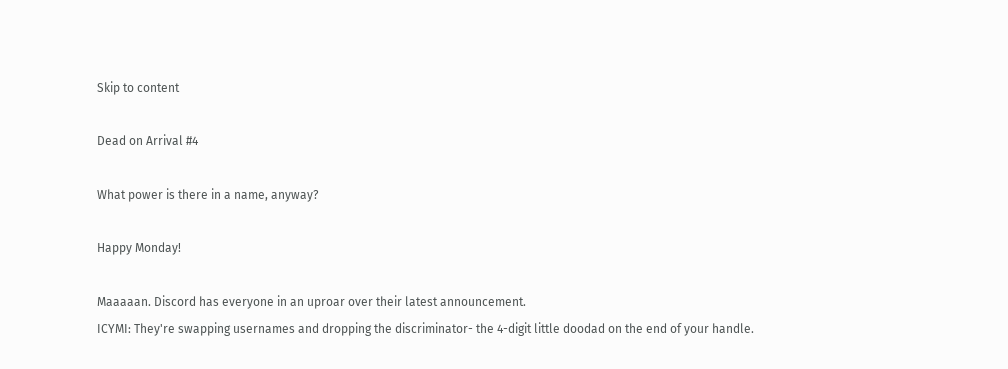Skip to content

Dead on Arrival #4

What power is there in a name, anyway?

Happy Monday!

Maaaaan. Discord has everyone in an uproar over their latest announcement.
ICYMI: They're swapping usernames and dropping the discriminator- the 4-digit little doodad on the end of your handle.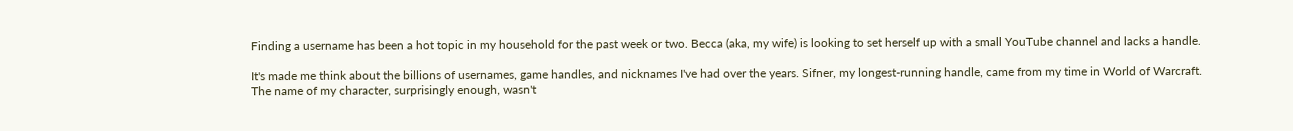Finding a username has been a hot topic in my household for the past week or two. Becca (aka, my wife) is looking to set herself up with a small YouTube channel and lacks a handle.

It's made me think about the billions of usernames, game handles, and nicknames I've had over the years. Sifner, my longest-running handle, came from my time in World of Warcraft. The name of my character, surprisingly enough, wasn't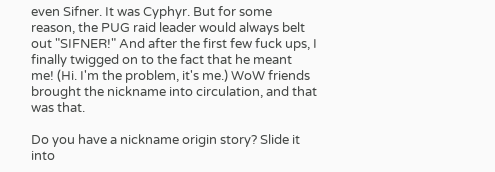even Sifner. It was Cyphyr. But for some reason, the PUG raid leader would always belt out "SIFNER!" And after the first few fuck ups, I finally twigged on to the fact that he meant me! (Hi. I'm the problem, it's me.) WoW friends brought the nickname into circulation, and that was that.

Do you have a nickname origin story? Slide it into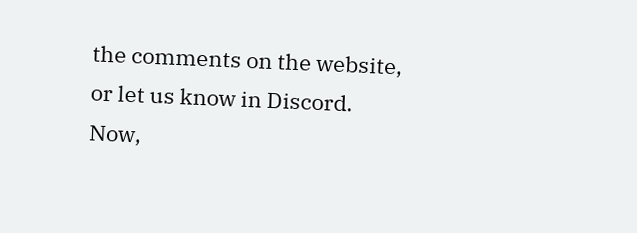the comments on the website, or let us know in Discord.
Now,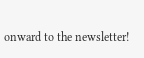onward to the newsletter!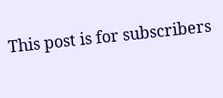This post is for subscribers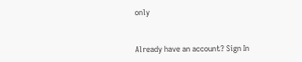only


Already have an account? Sign In